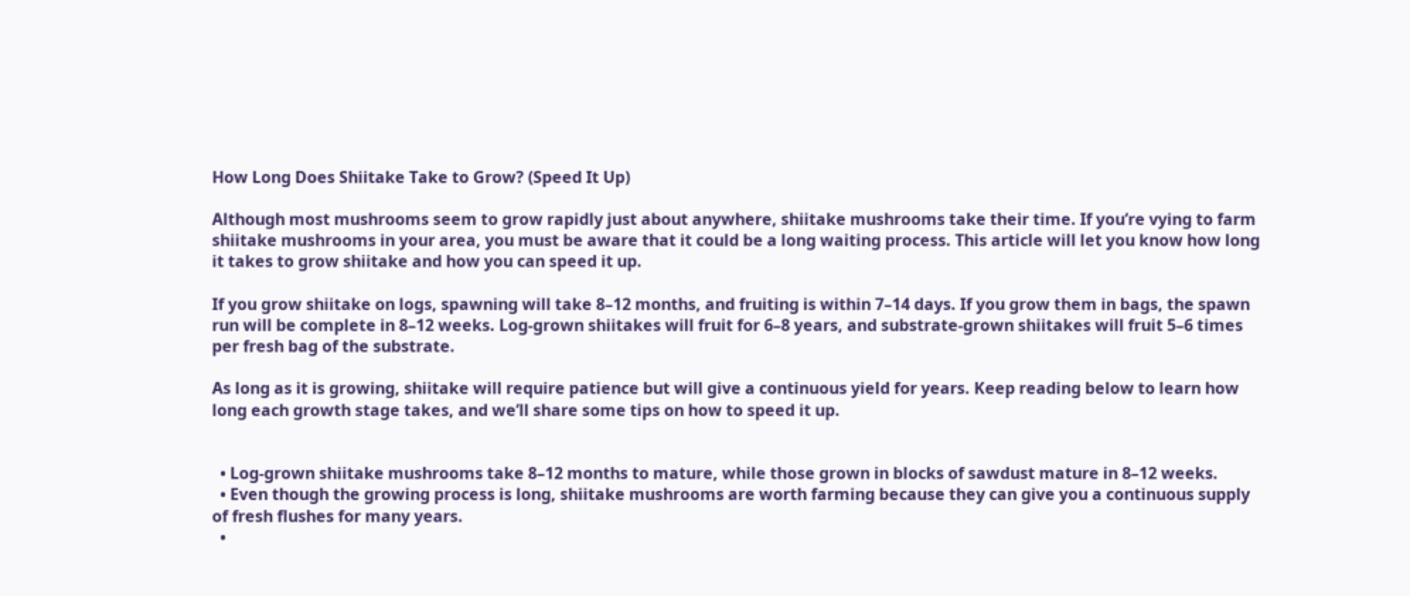How Long Does Shiitake Take to Grow? (Speed It Up)

Although most mushrooms seem to grow rapidly just about anywhere, shiitake mushrooms take their time. If you’re vying to farm shiitake mushrooms in your area, you must be aware that it could be a long waiting process. This article will let you know how long it takes to grow shiitake and how you can speed it up.

If you grow shiitake on logs, spawning will take 8–12 months, and fruiting is within 7–14 days. If you grow them in bags, the spawn run will be complete in 8–12 weeks. Log-grown shiitakes will fruit for 6–8 years, and substrate-grown shiitakes will fruit 5–6 times per fresh bag of the substrate.

As long as it is growing, shiitake will require patience but will give a continuous yield for years. Keep reading below to learn how long each growth stage takes, and we’ll share some tips on how to speed it up.


  • Log-grown shiitake mushrooms take 8–12 months to mature, while those grown in blocks of sawdust mature in 8–12 weeks.
  • Even though the growing process is long, shiitake mushrooms are worth farming because they can give you a continuous supply of fresh flushes for many years.
  •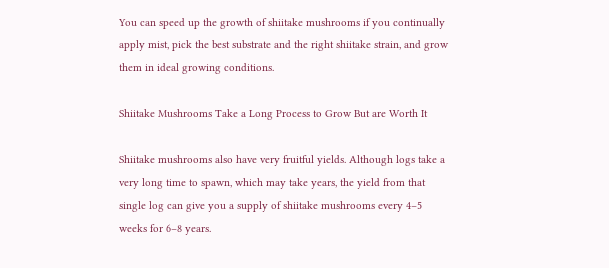You can speed up the growth of shiitake mushrooms if you continually apply mist, pick the best substrate and the right shiitake strain, and grow them in ideal growing conditions.

Shiitake Mushrooms Take a Long Process to Grow But are Worth It

Shiitake mushrooms also have very fruitful yields. Although logs take a very long time to spawn, which may take years, the yield from that single log can give you a supply of shiitake mushrooms every 4–5 weeks for 6–8 years.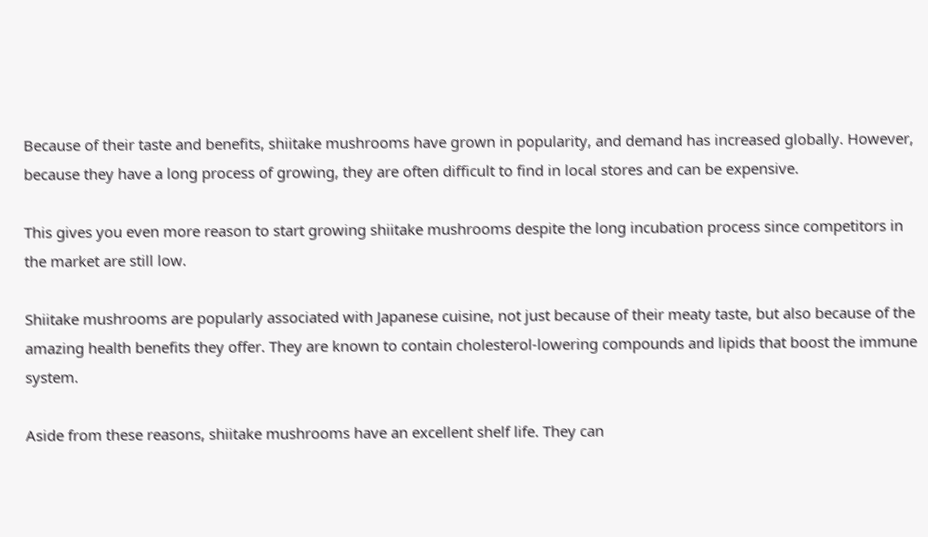Because of their taste and benefits, shiitake mushrooms have grown in popularity, and demand has increased globally. However, because they have a long process of growing, they are often difficult to find in local stores and can be expensive.

This gives you even more reason to start growing shiitake mushrooms despite the long incubation process since competitors in the market are still low.

Shiitake mushrooms are popularly associated with Japanese cuisine, not just because of their meaty taste, but also because of the amazing health benefits they offer. They are known to contain cholesterol-lowering compounds and lipids that boost the immune system.

Aside from these reasons, shiitake mushrooms have an excellent shelf life. They can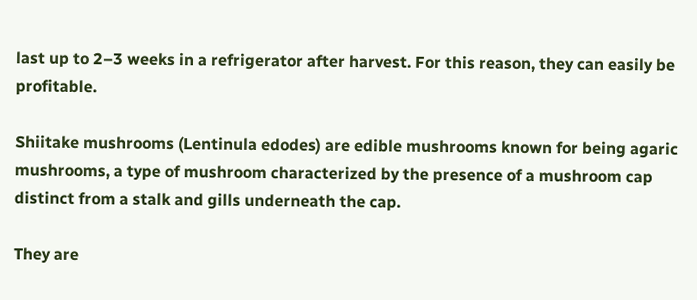last up to 2–3 weeks in a refrigerator after harvest. For this reason, they can easily be profitable.

Shiitake mushrooms (Lentinula edodes) are edible mushrooms known for being agaric mushrooms, a type of mushroom characterized by the presence of a mushroom cap distinct from a stalk and gills underneath the cap.

They are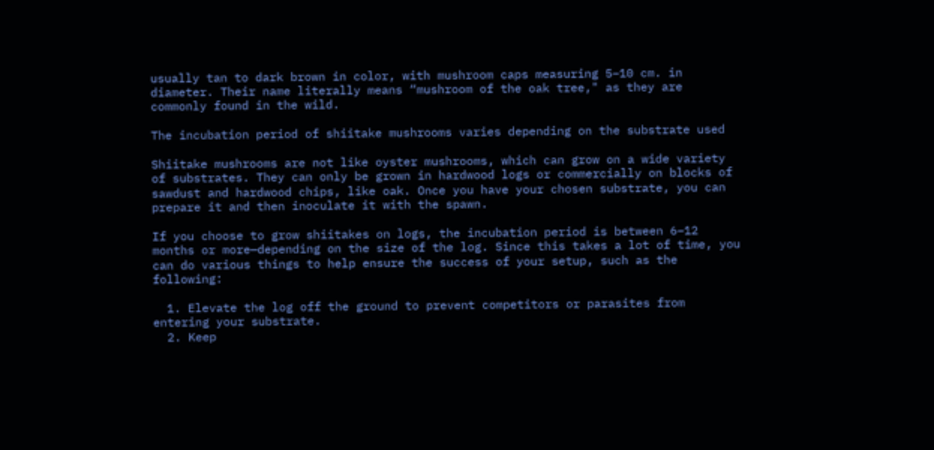usually tan to dark brown in color, with mushroom caps measuring 5–10 cm. in diameter. Their name literally means “mushroom of the oak tree," as they are commonly found in the wild.

The incubation period of shiitake mushrooms varies depending on the substrate used

Shiitake mushrooms are not like oyster mushrooms, which can grow on a wide variety of substrates. They can only be grown in hardwood logs or commercially on blocks of sawdust and hardwood chips, like oak. Once you have your chosen substrate, you can prepare it and then inoculate it with the spawn.

If you choose to grow shiitakes on logs, the incubation period is between 6–12 months or more—depending on the size of the log. Since this takes a lot of time, you can do various things to help ensure the success of your setup, such as the following:

  1. Elevate the log off the ground to prevent competitors or parasites from entering your substrate.
  2. Keep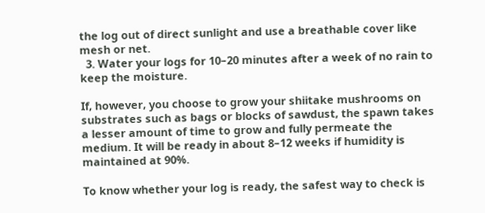the log out of direct sunlight and use a breathable cover like mesh or net.
  3. Water your logs for 10–20 minutes after a week of no rain to keep the moisture.

If, however, you choose to grow your shiitake mushrooms on substrates such as bags or blocks of sawdust, the spawn takes a lesser amount of time to grow and fully permeate the medium. It will be ready in about 8–12 weeks if humidity is maintained at 90%.

To know whether your log is ready, the safest way to check is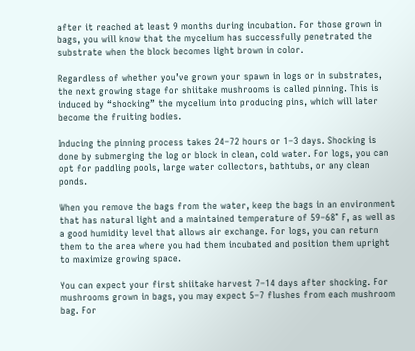after it reached at least 9 months during incubation. For those grown in bags, you will know that the mycelium has successfully penetrated the substrate when the block becomes light brown in color.

Regardless of whether you’ve grown your spawn in logs or in substrates, the next growing stage for shiitake mushrooms is called pinning. This is induced by “shocking” the mycelium into producing pins, which will later become the fruiting bodies.

Inducing the pinning process takes 24–72 hours or 1–3 days. Shocking is done by submerging the log or block in clean, cold water. For logs, you can opt for paddling pools, large water collectors, bathtubs, or any clean ponds.

When you remove the bags from the water, keep the bags in an environment that has natural light and a maintained temperature of 59–68° F, as well as a good humidity level that allows air exchange. For logs, you can return them to the area where you had them incubated and position them upright to maximize growing space.

You can expect your first shiitake harvest 7–14 days after shocking. For mushrooms grown in bags, you may expect 5–7 flushes from each mushroom bag. For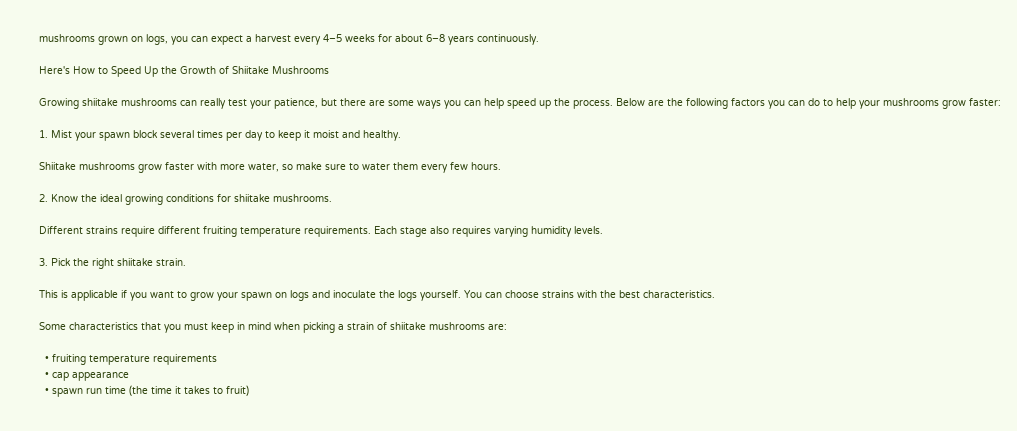mushrooms grown on logs, you can expect a harvest every 4–5 weeks for about 6–8 years continuously.

Here's How to Speed Up the Growth of Shiitake Mushrooms

Growing shiitake mushrooms can really test your patience, but there are some ways you can help speed up the process. Below are the following factors you can do to help your mushrooms grow faster:

1. Mist your spawn block several times per day to keep it moist and healthy.

Shiitake mushrooms grow faster with more water, so make sure to water them every few hours.

2. Know the ideal growing conditions for shiitake mushrooms.

Different strains require different fruiting temperature requirements. Each stage also requires varying humidity levels.

3. Pick the right shiitake strain.

This is applicable if you want to grow your spawn on logs and inoculate the logs yourself. You can choose strains with the best characteristics.

Some characteristics that you must keep in mind when picking a strain of shiitake mushrooms are:

  • fruiting temperature requirements
  • cap appearance
  • spawn run time (the time it takes to fruit)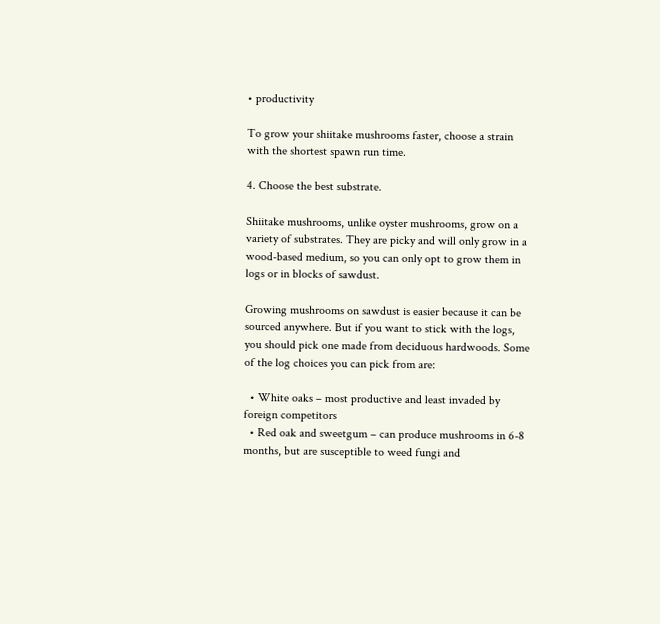• productivity

To grow your shiitake mushrooms faster, choose a strain with the shortest spawn run time.

4. Choose the best substrate.

Shiitake mushrooms, unlike oyster mushrooms, grow on a variety of substrates. They are picky and will only grow in a wood-based medium, so you can only opt to grow them in logs or in blocks of sawdust.

Growing mushrooms on sawdust is easier because it can be sourced anywhere. But if you want to stick with the logs, you should pick one made from deciduous hardwoods. Some of the log choices you can pick from are:

  • White oaks – most productive and least invaded by foreign competitors
  • Red oak and sweetgum – can produce mushrooms in 6-8 months, but are susceptible to weed fungi and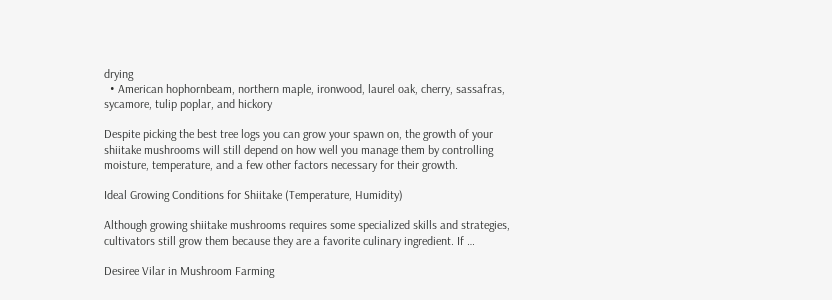drying
  • American hophornbeam, northern maple, ironwood, laurel oak, cherry, sassafras, sycamore, tulip poplar, and hickory

Despite picking the best tree logs you can grow your spawn on, the growth of your shiitake mushrooms will still depend on how well you manage them by controlling moisture, temperature, and a few other factors necessary for their growth.

Ideal Growing Conditions for Shiitake (Temperature, Humidity)

Although growing shiitake mushrooms requires some specialized skills and strategies, cultivators still grow them because they are a favorite culinary ingredient. If …

Desiree Vilar in Mushroom Farming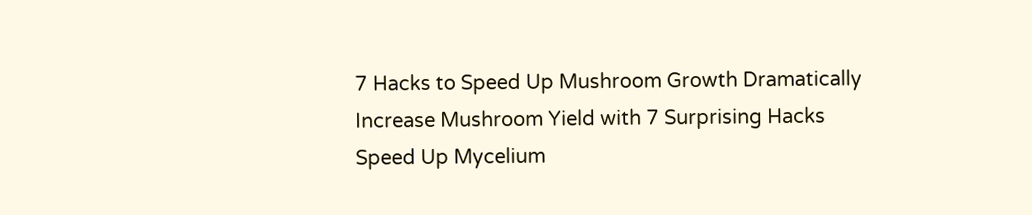7 Hacks to Speed Up Mushroom Growth Dramatically
Increase Mushroom Yield with 7 Surprising Hacks
Speed Up Mycelium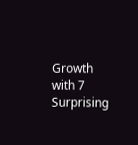Growth with 7 Surprising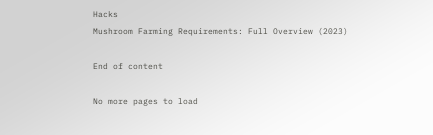Hacks
Mushroom Farming Requirements: Full Overview (2023)

End of content

No more pages to load